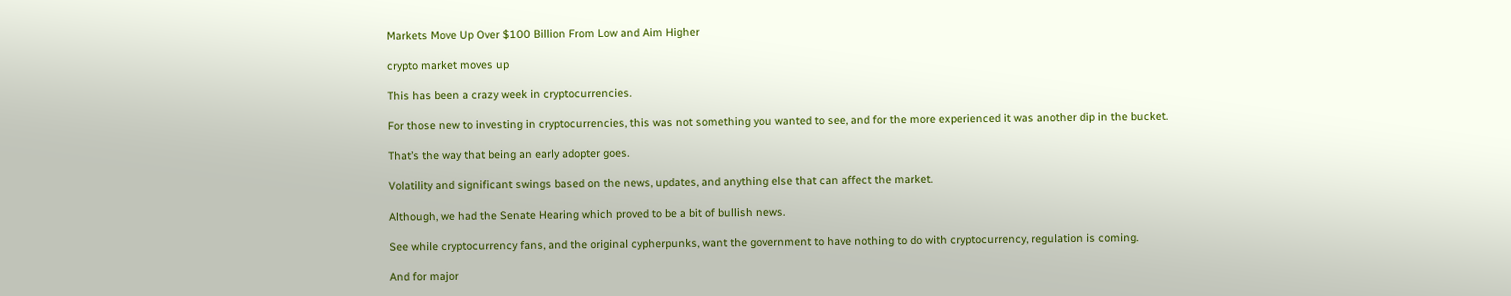Markets Move Up Over $100 Billion From Low and Aim Higher

crypto market moves up

This has been a crazy week in cryptocurrencies.

For those new to investing in cryptocurrencies, this was not something you wanted to see, and for the more experienced it was another dip in the bucket.

That’s the way that being an early adopter goes.

Volatility and significant swings based on the news, updates, and anything else that can affect the market.

Although, we had the Senate Hearing which proved to be a bit of bullish news.

See while cryptocurrency fans, and the original cypherpunks, want the government to have nothing to do with cryptocurrency, regulation is coming.

And for major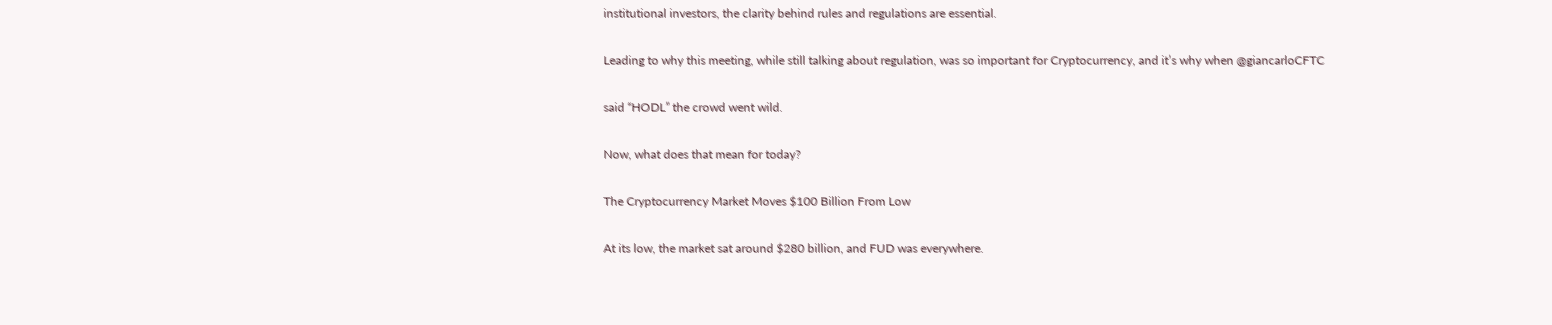institutional investors, the clarity behind rules and regulations are essential.

Leading to why this meeting, while still talking about regulation, was so important for Cryptocurrency, and it’s why when @giancarloCFTC

said “HODL” the crowd went wild.

Now, what does that mean for today?

The Cryptocurrency Market Moves $100 Billion From Low

At its low, the market sat around $280 billion, and FUD was everywhere.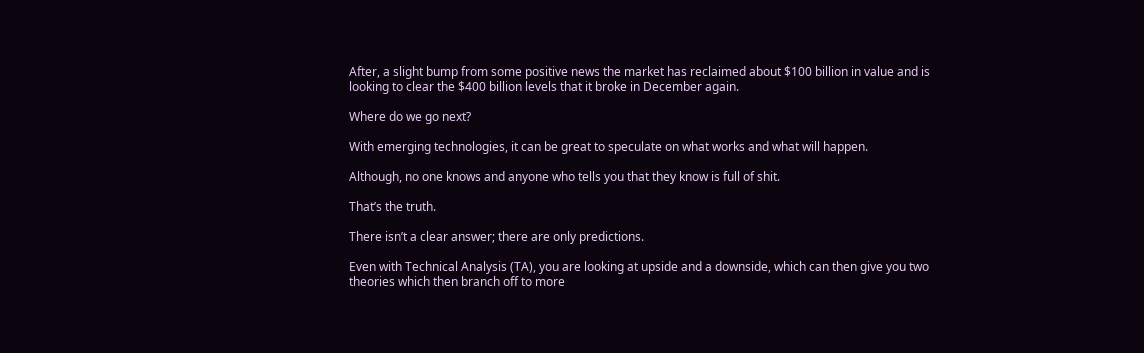After, a slight bump from some positive news the market has reclaimed about $100 billion in value and is looking to clear the $400 billion levels that it broke in December again.

Where do we go next?

With emerging technologies, it can be great to speculate on what works and what will happen.

Although, no one knows and anyone who tells you that they know is full of shit.

That’s the truth.

There isn’t a clear answer; there are only predictions.

Even with Technical Analysis (TA), you are looking at upside and a downside, which can then give you two theories which then branch off to more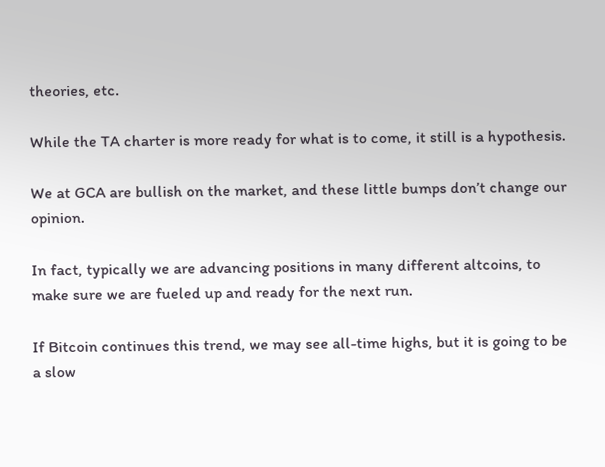theories, etc.

While the TA charter is more ready for what is to come, it still is a hypothesis.

We at GCA are bullish on the market, and these little bumps don’t change our opinion.

In fact, typically we are advancing positions in many different altcoins, to make sure we are fueled up and ready for the next run.

If Bitcoin continues this trend, we may see all-time highs, but it is going to be a slow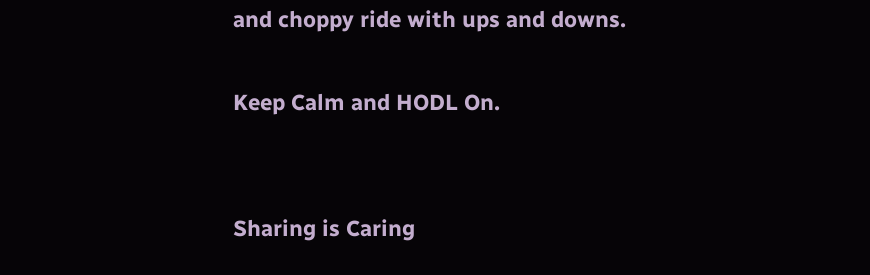and choppy ride with ups and downs.

Keep Calm and HODL On.


Sharing is Caring